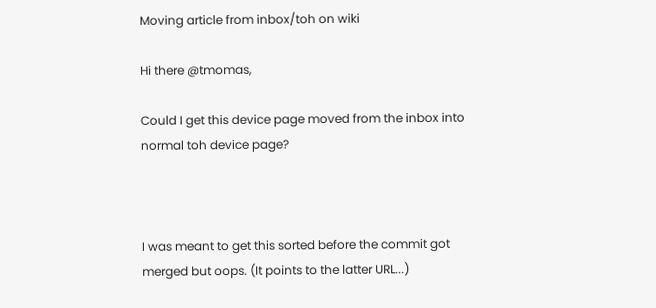Moving article from inbox/toh on wiki

Hi there @tmomas,

Could I get this device page moved from the inbox into normal toh device page?



I was meant to get this sorted before the commit got merged but oops. (It points to the latter URL...)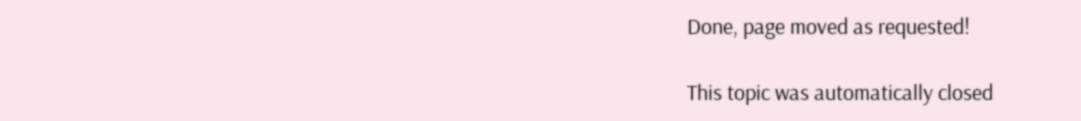Done, page moved as requested!

This topic was automatically closed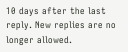10 days after the last reply. New replies are no longer allowed.